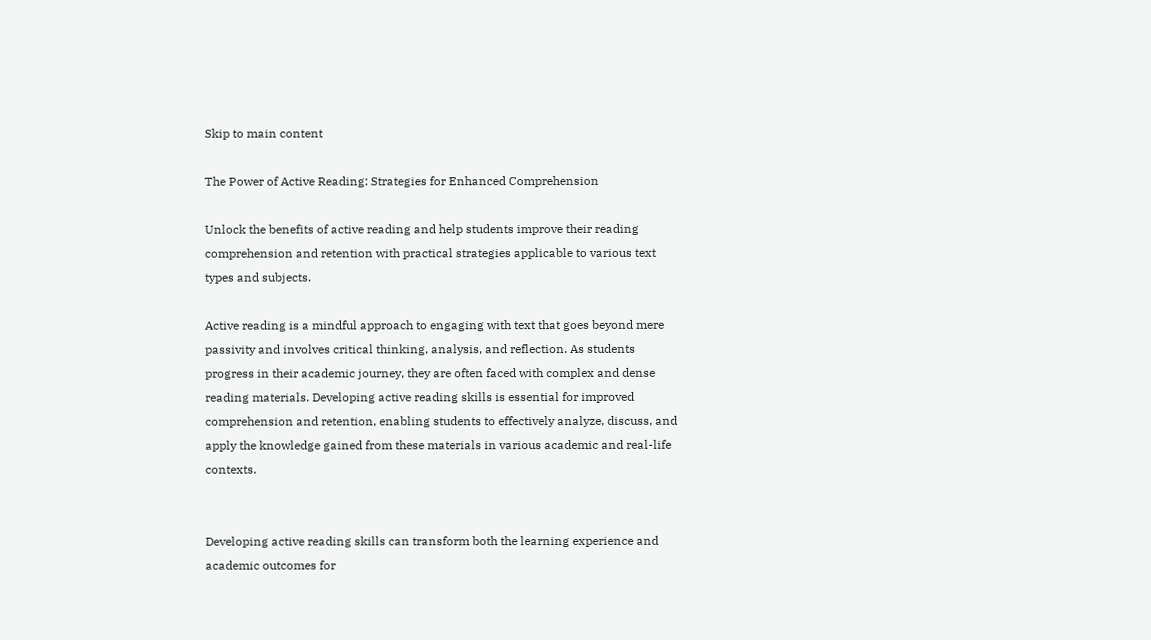Skip to main content

The Power of Active Reading: Strategies for Enhanced Comprehension

Unlock the benefits of active reading and help students improve their reading comprehension and retention with practical strategies applicable to various text types and subjects.

Active reading is a mindful approach to engaging with text that goes beyond mere passivity and involves critical thinking, analysis, and reflection. As students progress in their academic journey, they are often faced with complex and dense reading materials. Developing active reading skills is essential for improved comprehension and retention, enabling students to effectively analyze, discuss, and apply the knowledge gained from these materials in various academic and real-life contexts.


Developing active reading skills can transform both the learning experience and academic outcomes for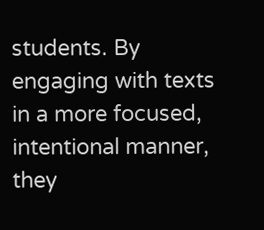students. By engaging with texts in a more focused, intentional manner, they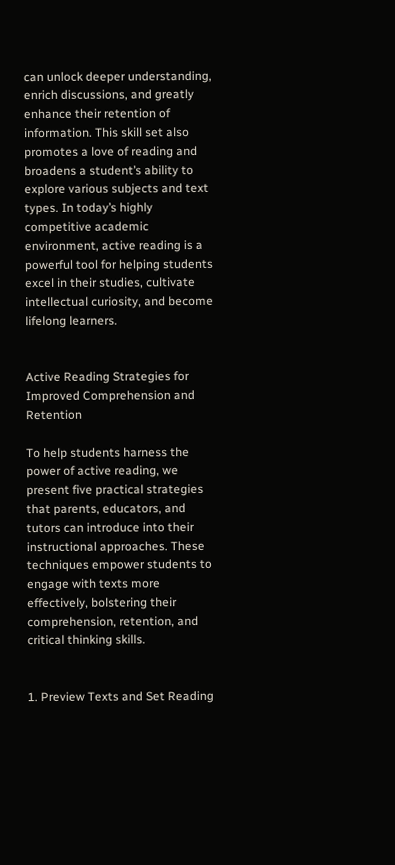can unlock deeper understanding, enrich discussions, and greatly enhance their retention of information. This skill set also promotes a love of reading and broadens a student’s ability to explore various subjects and text types. In today’s highly competitive academic environment, active reading is a powerful tool for helping students excel in their studies, cultivate intellectual curiosity, and become lifelong learners.


Active Reading Strategies for Improved Comprehension and Retention

To help students harness the power of active reading, we present five practical strategies that parents, educators, and tutors can introduce into their instructional approaches. These techniques empower students to engage with texts more effectively, bolstering their comprehension, retention, and critical thinking skills.


1. Preview Texts and Set Reading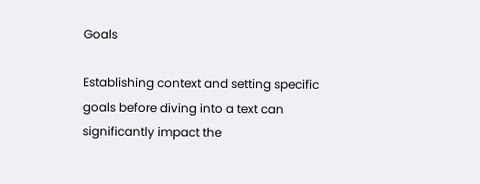Goals

Establishing context and setting specific goals before diving into a text can significantly impact the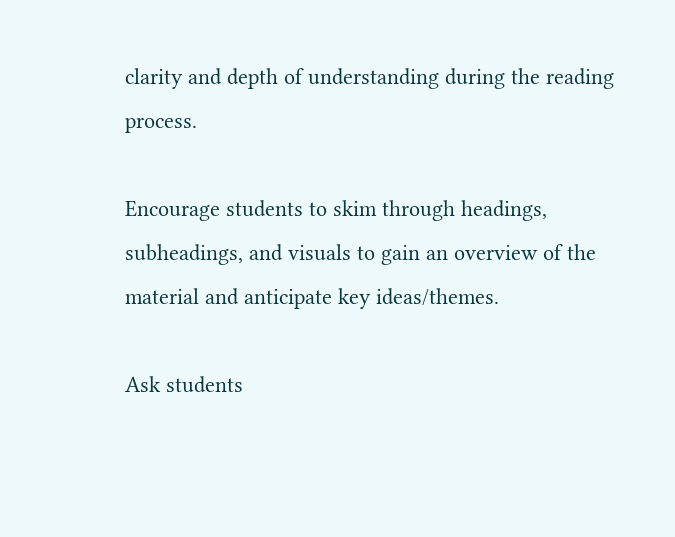clarity and depth of understanding during the reading process.

Encourage students to skim through headings, subheadings, and visuals to gain an overview of the material and anticipate key ideas/themes.

Ask students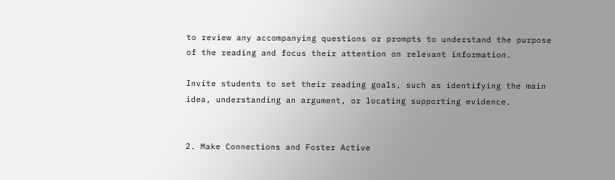to review any accompanying questions or prompts to understand the purpose of the reading and focus their attention on relevant information.

Invite students to set their reading goals, such as identifying the main idea, understanding an argument, or locating supporting evidence.


2. Make Connections and Foster Active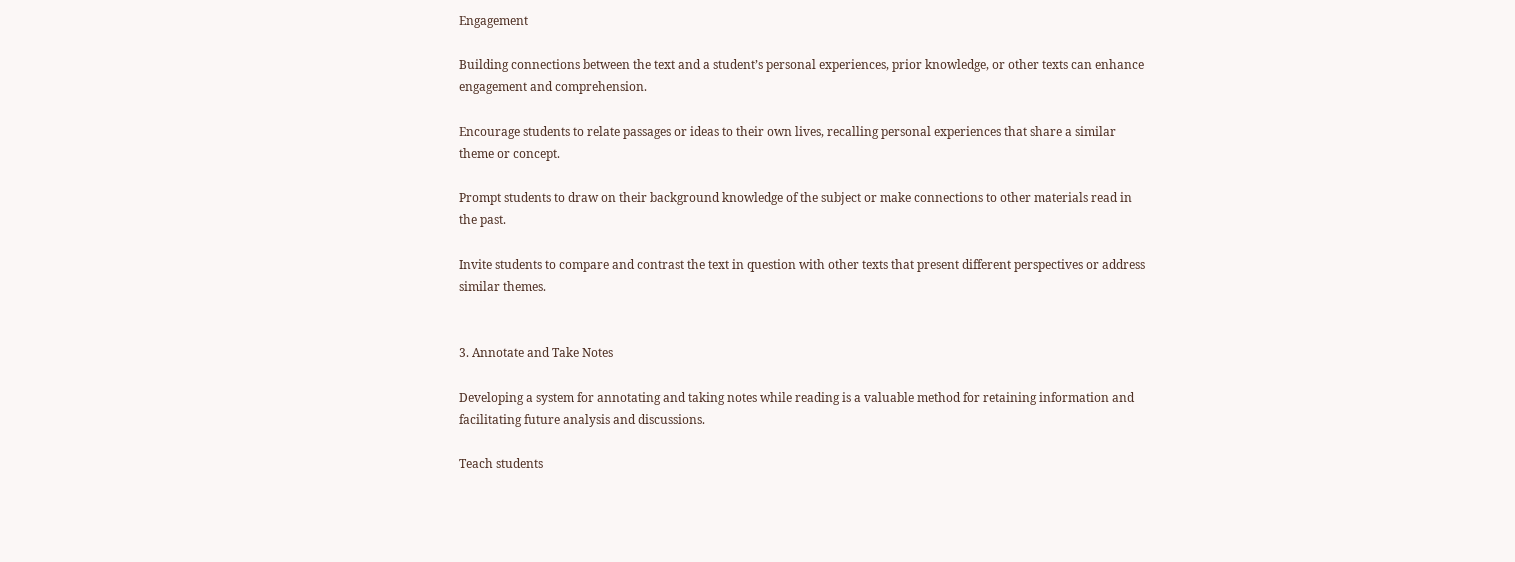Engagement

Building connections between the text and a student’s personal experiences, prior knowledge, or other texts can enhance engagement and comprehension.

Encourage students to relate passages or ideas to their own lives, recalling personal experiences that share a similar theme or concept.

Prompt students to draw on their background knowledge of the subject or make connections to other materials read in the past.

Invite students to compare and contrast the text in question with other texts that present different perspectives or address similar themes.


3. Annotate and Take Notes

Developing a system for annotating and taking notes while reading is a valuable method for retaining information and facilitating future analysis and discussions.

Teach students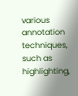various annotation techniques, such as highlighting,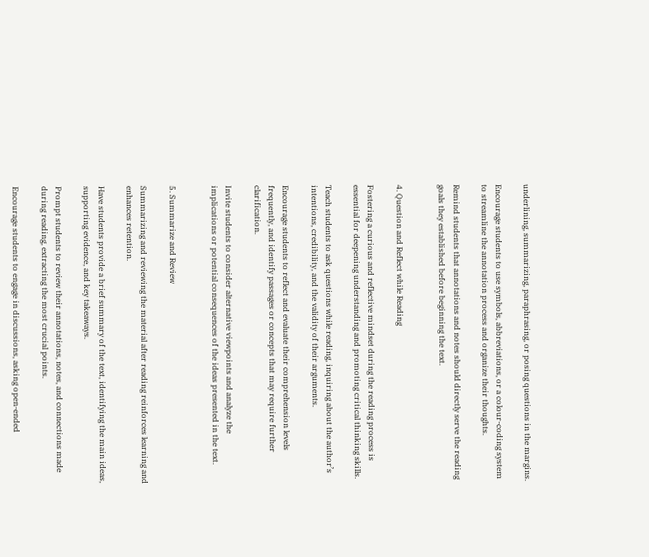underlining, summarizing, paraphrasing, or posing questions in the margins.

Encourage students to use symbols, abbreviations, or a colour-coding system to streamline the annotation process and organize their thoughts.

Remind students that annotations and notes should directly serve the reading goals they established before beginning the text.


4. Question and Reflect while Reading

Fostering a curious and reflective mindset during the reading process is essential for deepening understanding and promoting critical thinking skills.

Teach students to ask questions while reading, inquiring about the author’s intentions, credibility, and the validity of their arguments.

Encourage students to reflect and evaluate their comprehension levels frequently, and identify passages or concepts that may require further clarification.

Invite students to consider alternative viewpoints and analyze the implications or potential consequences of the ideas presented in the text.


5. Summarize and Review

Summarizing and reviewing the material after reading reinforces learning and enhances retention.

Have students provide a brief summary of the text, identifying the main ideas, supporting evidence, and key takeaways.

Prompt students to review their annotations, notes, and connections made during reading, extracting the most crucial points.

Encourage students to engage in discussions, asking open-ended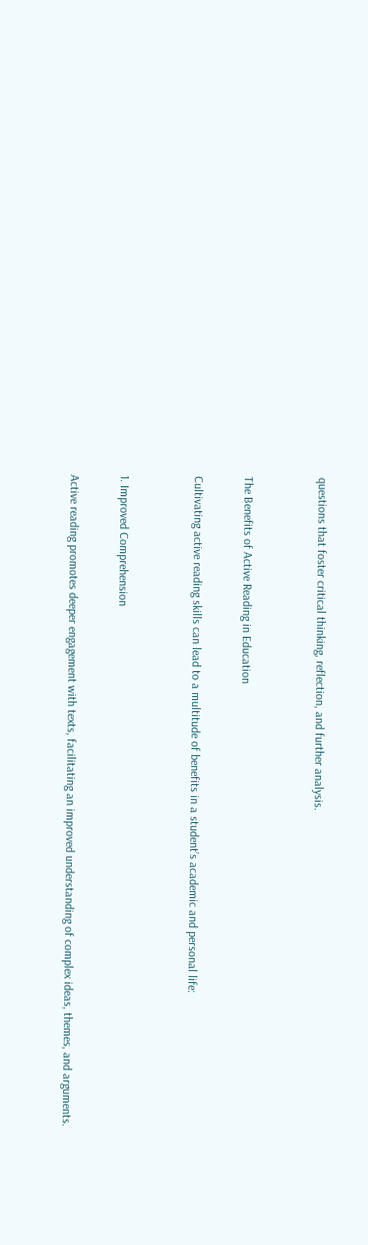questions that foster critical thinking, reflection, and further analysis.


The Benefits of Active Reading in Education

Cultivating active reading skills can lead to a multitude of benefits in a student’s academic and personal life:


1. Improved Comprehension

Active reading promotes deeper engagement with texts, facilitating an improved understanding of complex ideas, themes, and arguments.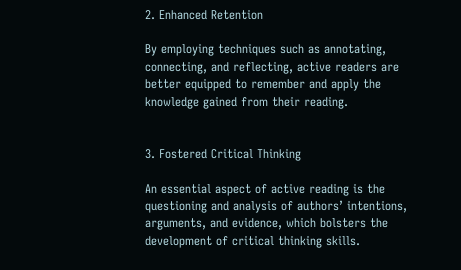2. Enhanced Retention

By employing techniques such as annotating, connecting, and reflecting, active readers are better equipped to remember and apply the knowledge gained from their reading.


3. Fostered Critical Thinking

An essential aspect of active reading is the questioning and analysis of authors’ intentions, arguments, and evidence, which bolsters the development of critical thinking skills.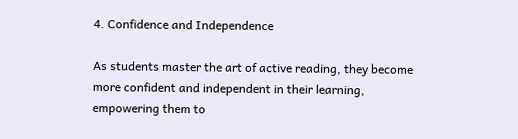4. Confidence and Independence

As students master the art of active reading, they become more confident and independent in their learning, empowering them to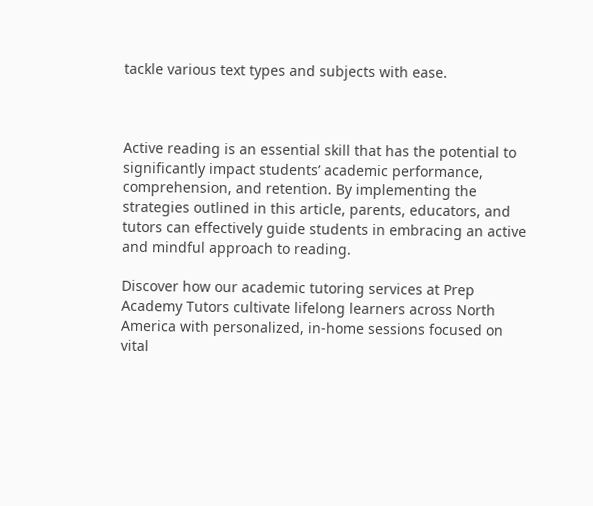tackle various text types and subjects with ease.



Active reading is an essential skill that has the potential to significantly impact students’ academic performance, comprehension, and retention. By implementing the strategies outlined in this article, parents, educators, and tutors can effectively guide students in embracing an active and mindful approach to reading.

Discover how our academic tutoring services at Prep Academy Tutors cultivate lifelong learners across North America with personalized, in-home sessions focused on vital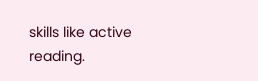skills like active reading.